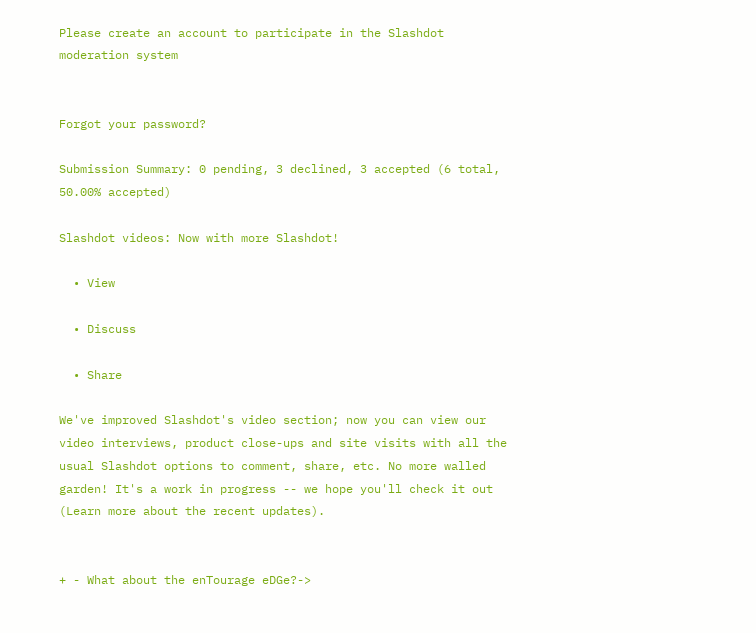Please create an account to participate in the Slashdot moderation system


Forgot your password?

Submission Summary: 0 pending, 3 declined, 3 accepted (6 total, 50.00% accepted)

Slashdot videos: Now with more Slashdot!

  • View

  • Discuss

  • Share

We've improved Slashdot's video section; now you can view our video interviews, product close-ups and site visits with all the usual Slashdot options to comment, share, etc. No more walled garden! It's a work in progress -- we hope you'll check it out (Learn more about the recent updates).


+ - What about the enTourage eDGe?->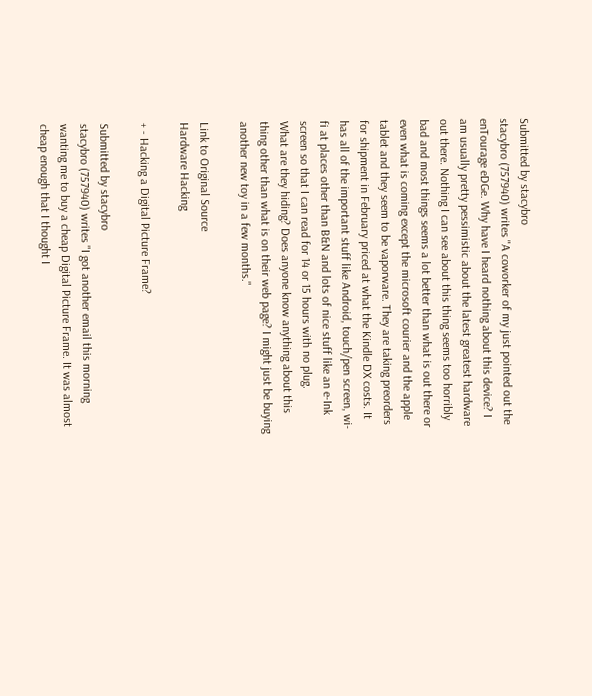Submitted by stacybro
stacybro (757940) writes "A coworker of my just pointed out the enTourage eDGe. Why have I heard nothing about this device? I am usually pretty pessimistic about the latest greatest hardware out there. Nothing I can see about this thing seems too horribly bad and most things seems a lot better than what is out there or even what is coming except the microsoft courier and the apple tablet and they seem to be vaporware. They are taking preorders for shipment in February priced at what the Kindle DX costs. It has all of the important stuff like Android, touch/pen screen, wi-fi at places other than B&N and lots of nice stuff like an e-Ink screen so that I can read for 14 or 15 hours with no plug.
What are they hiding? Does anyone know anything about this thing other than what is on their web page? I might just be buying another new toy in a few months."

Link to Original Source
Hardware Hacking

+ - Hacking a Digital Picture Frame?

Submitted by stacybro
stacybro (757940) writes "I got another email this morning wanting me to buy a cheap Digital Picture Frame. It was almost cheap enough that I thought I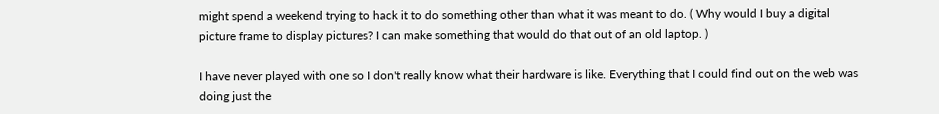might spend a weekend trying to hack it to do something other than what it was meant to do. ( Why would I buy a digital picture frame to display pictures? I can make something that would do that out of an old laptop. )

I have never played with one so I don't really know what their hardware is like. Everything that I could find out on the web was doing just the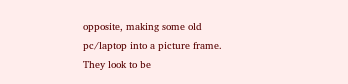opposite, making some old pc/laptop into a picture frame. They look to be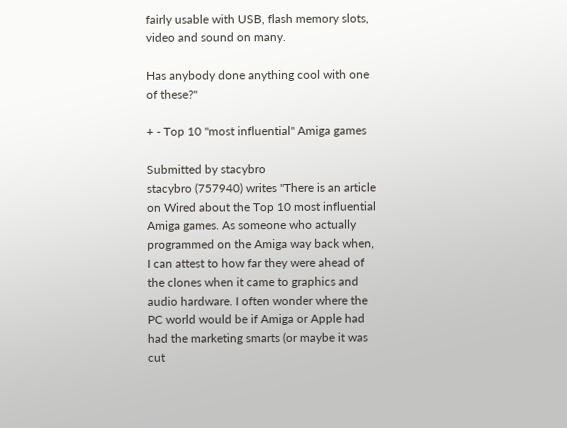fairly usable with USB, flash memory slots, video and sound on many.

Has anybody done anything cool with one of these?"

+ - Top 10 "most influential" Amiga games

Submitted by stacybro
stacybro (757940) writes "There is an article on Wired about the Top 10 most influential Amiga games. As someone who actually programmed on the Amiga way back when, I can attest to how far they were ahead of the clones when it came to graphics and audio hardware. I often wonder where the PC world would be if Amiga or Apple had had the marketing smarts (or maybe it was cut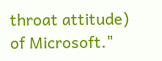throat attitude) of Microsoft."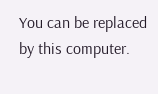You can be replaced by this computer.